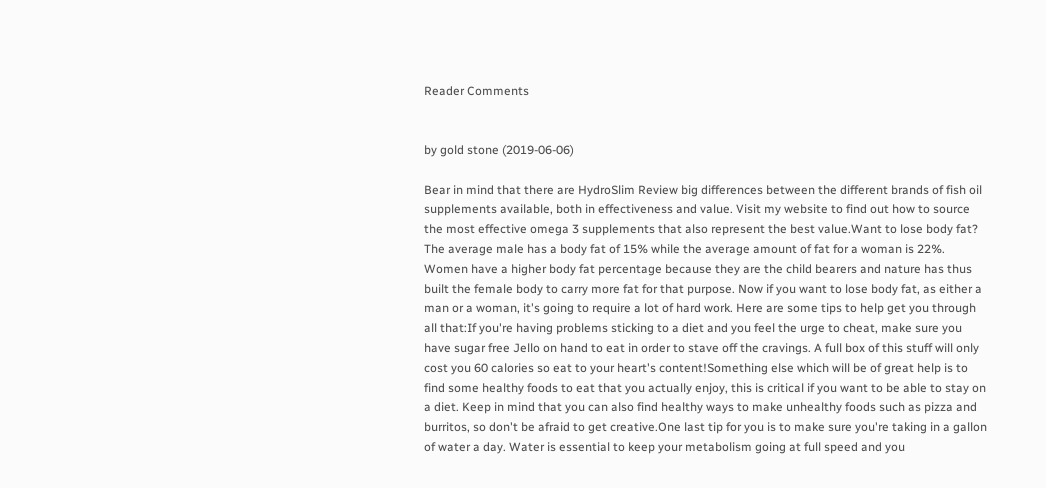Reader Comments


by gold stone (2019-06-06)

Bear in mind that there are HydroSlim Review big differences between the different brands of fish oil supplements available, both in effectiveness and value. Visit my website to find out how to source the most effective omega 3 supplements that also represent the best value.Want to lose body fat? The average male has a body fat of 15% while the average amount of fat for a woman is 22%. Women have a higher body fat percentage because they are the child bearers and nature has thus built the female body to carry more fat for that purpose. Now if you want to lose body fat, as either a man or a woman, it's going to require a lot of hard work. Here are some tips to help get you through all that:If you're having problems sticking to a diet and you feel the urge to cheat, make sure you have sugar free Jello on hand to eat in order to stave off the cravings. A full box of this stuff will only cost you 60 calories so eat to your heart's content!Something else which will be of great help is to find some healthy foods to eat that you actually enjoy, this is critical if you want to be able to stay on a diet. Keep in mind that you can also find healthy ways to make unhealthy foods such as pizza and burritos, so don't be afraid to get creative.One last tip for you is to make sure you're taking in a gallon of water a day. Water is essential to keep your metabolism going at full speed and you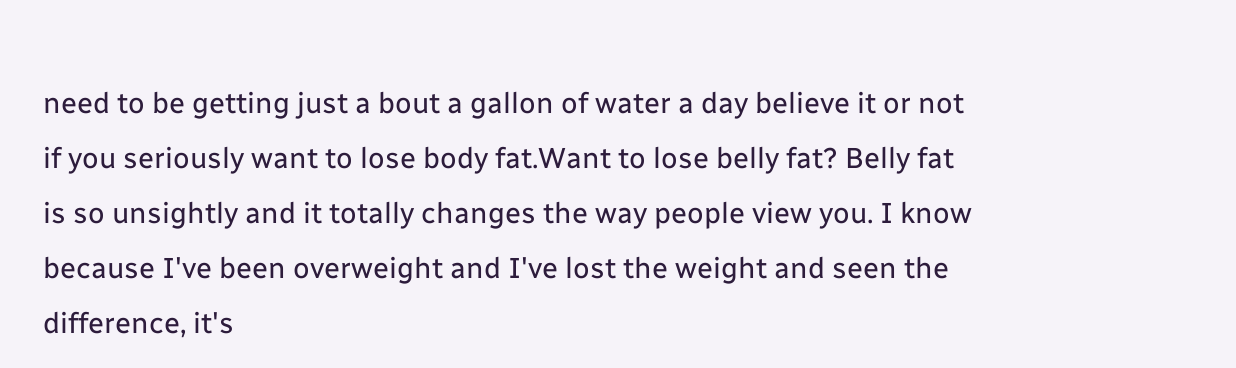need to be getting just a bout a gallon of water a day believe it or not if you seriously want to lose body fat.Want to lose belly fat? Belly fat is so unsightly and it totally changes the way people view you. I know because I've been overweight and I've lost the weight and seen the difference, it's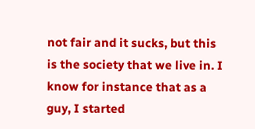not fair and it sucks, but this is the society that we live in. I know for instance that as a guy, I started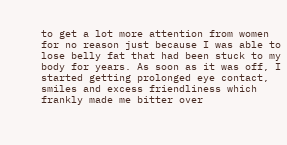to get a lot more attention from women for no reason just because I was able to lose belly fat that had been stuck to my body for years. As soon as it was off, I started getting prolonged eye contact, smiles and excess friendliness which frankly made me bitter over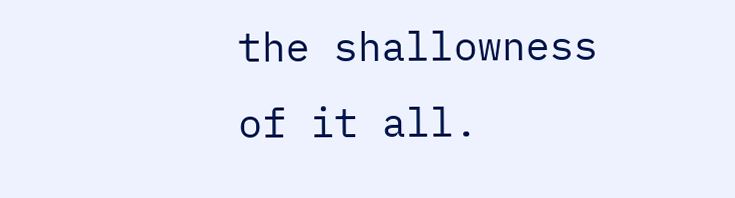the shallowness of it all.